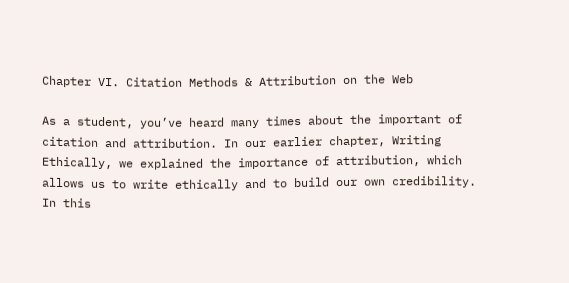Chapter VI. Citation Methods & Attribution on the Web

As a student, you’ve heard many times about the important of citation and attribution. In our earlier chapter, Writing Ethically, we explained the importance of attribution, which allows us to write ethically and to build our own credibility. In this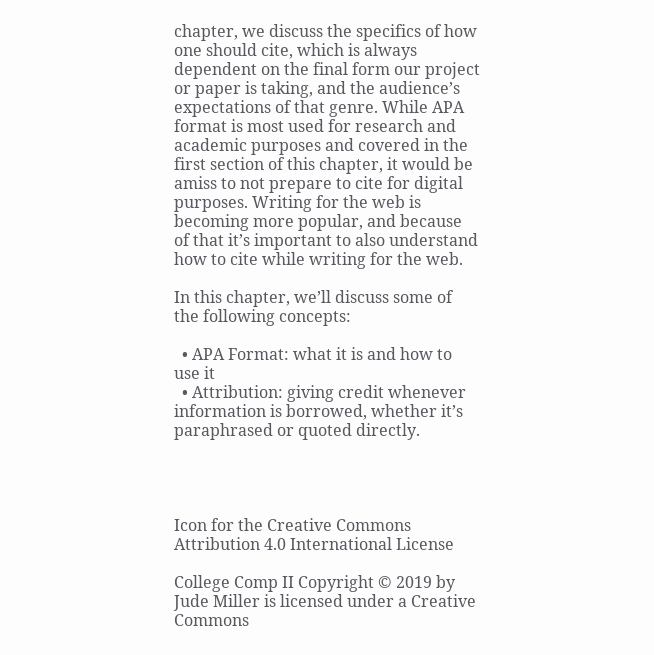chapter, we discuss the specifics of how one should cite, which is always dependent on the final form our project or paper is taking, and the audience’s expectations of that genre. While APA format is most used for research and academic purposes and covered in the first section of this chapter, it would be amiss to not prepare to cite for digital purposes. Writing for the web is becoming more popular, and because of that it’s important to also understand how to cite while writing for the web.

In this chapter, we’ll discuss some of the following concepts:

  • APA Format: what it is and how to use it
  • Attribution: giving credit whenever information is borrowed, whether it’s paraphrased or quoted directly.




Icon for the Creative Commons Attribution 4.0 International License

College Comp II Copyright © 2019 by Jude Miller is licensed under a Creative Commons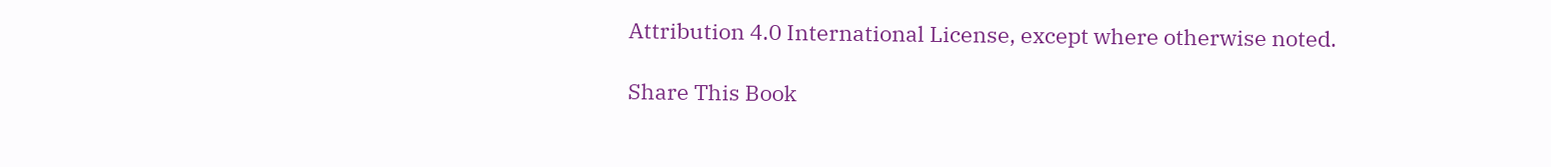Attribution 4.0 International License, except where otherwise noted.

Share This Book